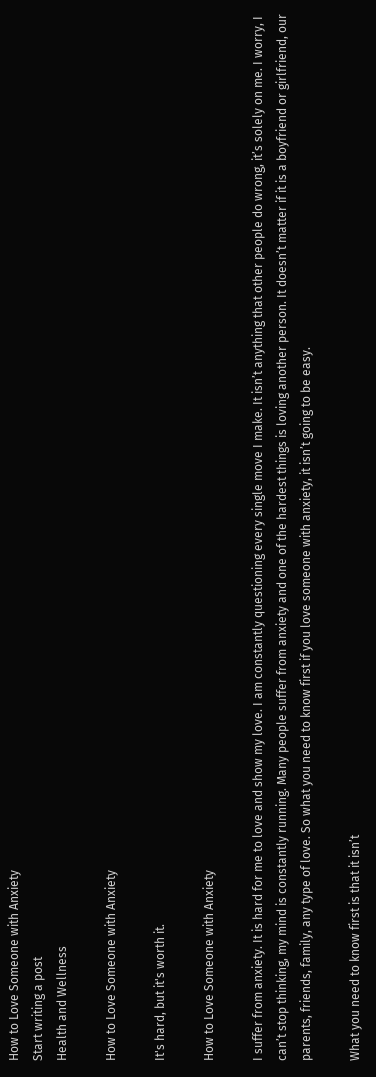How to Love Someone with Anxiety
Start writing a post
Health and Wellness

How to Love Someone with Anxiety

It's hard, but it's worth it.

How to Love Someone with Anxiety

I suffer from anxiety. It is hard for me to love and show my love. I am constantly questioning every single move I make. It isn’t anything that other people do wrong, it’s solely on me. I worry, I can’t stop thinking, my mind is constantly running. Many people suffer from anxiety and one of the hardest things is loving another person. It doesn’t matter if it is a boyfriend or girlfriend, our parents, friends, family, any type of love. So what you need to know first if you love someone with anxiety, it isn’t going to be easy.

What you need to know first is that it isn’t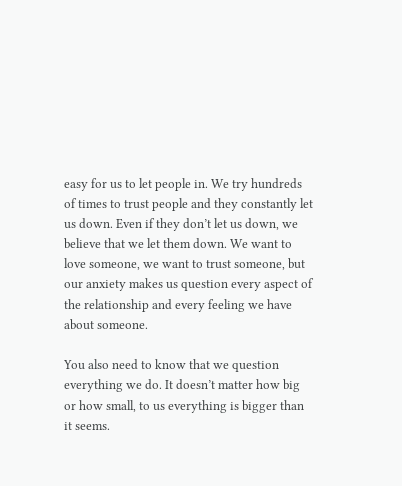easy for us to let people in. We try hundreds of times to trust people and they constantly let us down. Even if they don’t let us down, we believe that we let them down. We want to love someone, we want to trust someone, but our anxiety makes us question every aspect of the relationship and every feeling we have about someone.

You also need to know that we question everything we do. It doesn’t matter how big or how small, to us everything is bigger than it seems.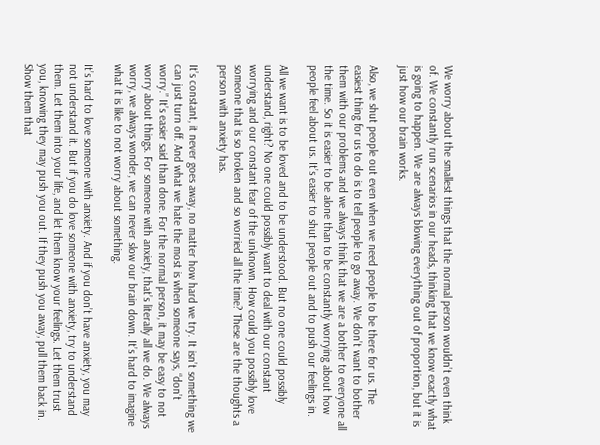We worry about the smallest things that the normal person wouldn’t even think of. We constantly run scenarios in our heads, thinking that we know exactly what is going to happen. We are always blowing everything out of proportion, but it is just how our brain works.

Also, we shut people out even when we need people to be there for us. The easiest thing for us to do is to tell people to go away. We don’t want to bother them with our problems and we always think that we are a bother to everyone all the time. So it is easier to be alone than to be constantly worrying about how people feel about us. It’s easier to shut people out and to push our feelings in.

All we want is to be loved and to be understood. But no one could possibly understand, right? No one could possibly want to deal with our constant worrying and our constant fear of the unknown. How could you possibly love someone that is so broken and so worried all the time? These are the thoughts a person with anxiety has.

It’s constant, it never goes away, no matter how hard we try. It isn’t something we can just turn off. And what we hate the most is when someone says, “don’t worry.” It’s easier said than done. For the normal person, it may be easy to not worry about things. For someone with anxiety, that’s literally all we do. We always worry, we always wonder, we can never slow our brain down. It’s hard to imagine what it is like to not worry about something.

It’s hard to love someone with anxiety. And if you don’t have anxiety, you may not understand it. But if you do love someone with anxiety, try to understand them. Let them into your life, and let them know your feelings. Let them trust you, knowing they may push you out. If they push you away, pull them back in. Show them that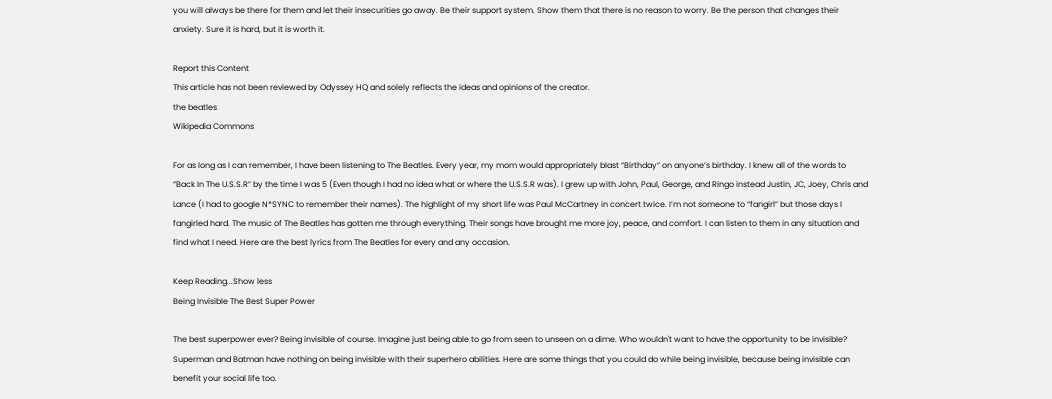you will always be there for them and let their insecurities go away. Be their support system. Show them that there is no reason to worry. Be the person that changes their anxiety. Sure it is hard, but it is worth it.

Report this Content
This article has not been reviewed by Odyssey HQ and solely reflects the ideas and opinions of the creator.
the beatles
Wikipedia Commons

For as long as I can remember, I have been listening to The Beatles. Every year, my mom would appropriately blast “Birthday” on anyone’s birthday. I knew all of the words to “Back In The U.S.S.R” by the time I was 5 (Even though I had no idea what or where the U.S.S.R was). I grew up with John, Paul, George, and Ringo instead Justin, JC, Joey, Chris and Lance (I had to google N*SYNC to remember their names). The highlight of my short life was Paul McCartney in concert twice. I’m not someone to “fangirl” but those days I fangirled hard. The music of The Beatles has gotten me through everything. Their songs have brought me more joy, peace, and comfort. I can listen to them in any situation and find what I need. Here are the best lyrics from The Beatles for every and any occasion.

Keep Reading...Show less
Being Invisible The Best Super Power

The best superpower ever? Being invisible of course. Imagine just being able to go from seen to unseen on a dime. Who wouldn't want to have the opportunity to be invisible? Superman and Batman have nothing on being invisible with their superhero abilities. Here are some things that you could do while being invisible, because being invisible can benefit your social life too.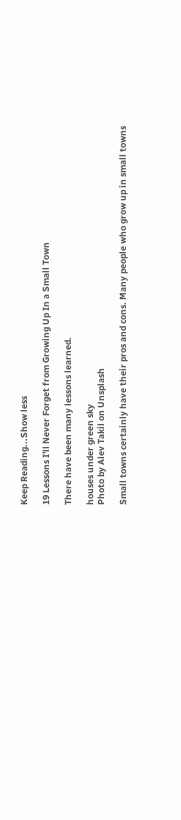Keep Reading...Show less

19 Lessons I'll Never Forget from Growing Up In a Small Town

There have been many lessons learned.

houses under green sky
Photo by Alev Takil on Unsplash

Small towns certainly have their pros and cons. Many people who grow up in small towns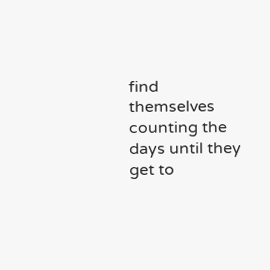find themselves counting the days until they get to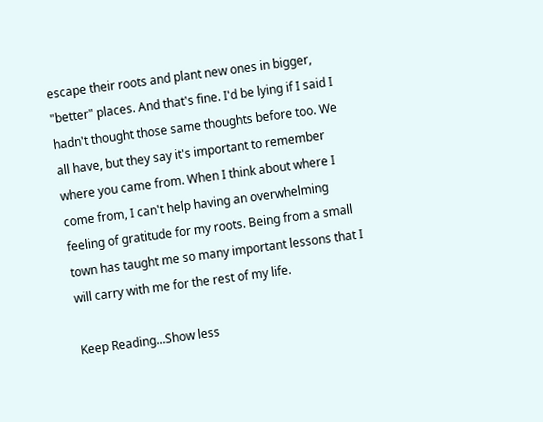escape their roots and plant new ones in bigger, "better" places. And that's fine. I'd be lying if I said I hadn't thought those same thoughts before too. We all have, but they say it's important to remember where you came from. When I think about where I come from, I can't help having an overwhelming feeling of gratitude for my roots. Being from a small town has taught me so many important lessons that I will carry with me for the rest of my life.

Keep Reading...Show less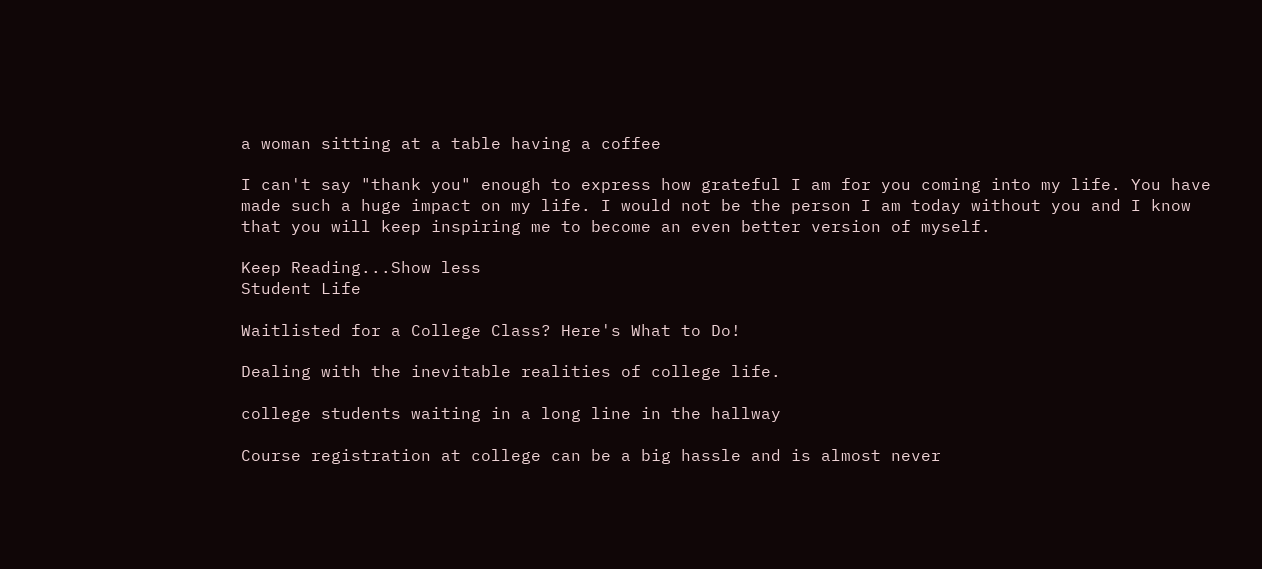a woman sitting at a table having a coffee

I can't say "thank you" enough to express how grateful I am for you coming into my life. You have made such a huge impact on my life. I would not be the person I am today without you and I know that you will keep inspiring me to become an even better version of myself.

Keep Reading...Show less
Student Life

Waitlisted for a College Class? Here's What to Do!

Dealing with the inevitable realities of college life.

college students waiting in a long line in the hallway

Course registration at college can be a big hassle and is almost never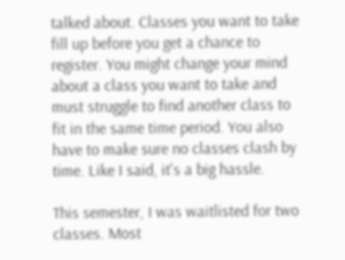talked about. Classes you want to take fill up before you get a chance to register. You might change your mind about a class you want to take and must struggle to find another class to fit in the same time period. You also have to make sure no classes clash by time. Like I said, it's a big hassle.

This semester, I was waitlisted for two classes. Most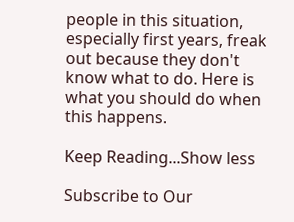people in this situation, especially first years, freak out because they don't know what to do. Here is what you should do when this happens.

Keep Reading...Show less

Subscribe to Our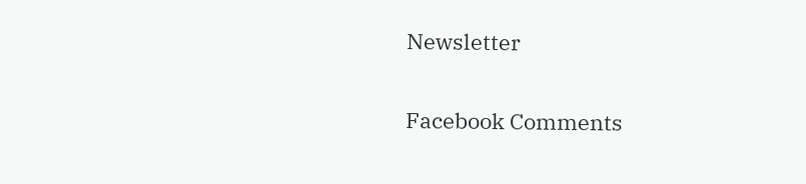Newsletter

Facebook Comments